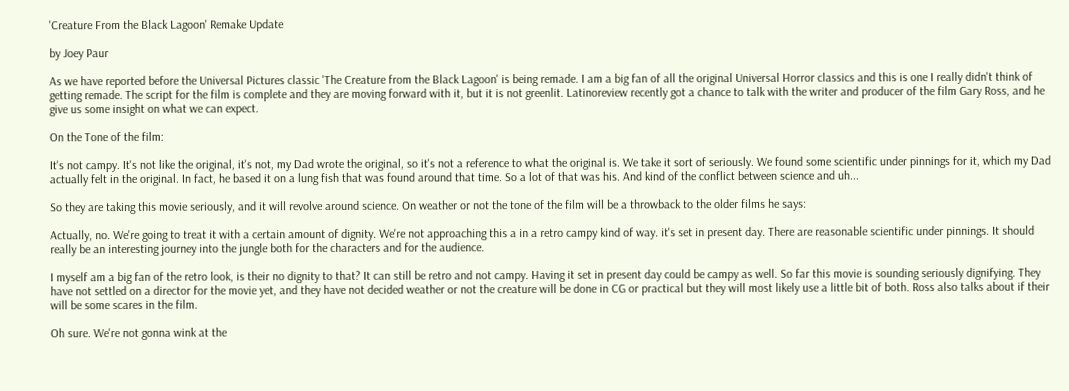'Creature From the Black Lagoon' Remake Update

by Joey Paur

As we have reported before the Universal Pictures classic 'The Creature from the Black Lagoon' is being remade. I am a big fan of all the original Universal Horror classics and this is one I really didn't think of getting remade. The script for the film is complete and they are moving forward with it, but it is not greenlit. Latinoreview recently got a chance to talk with the writer and producer of the film Gary Ross, and he give us some insight on what we can expect.

On the Tone of the film:

It's not campy. It's not like the original, it's not, my Dad wrote the original, so it's not a reference to what the original is. We take it sort of seriously. We found some scientific under pinnings for it, which my Dad actually felt in the original. In fact, he based it on a lung fish that was found around that time. So a lot of that was his. And kind of the conflict between science and uh...

So they are taking this movie seriously, and it will revolve around science. On weather or not the tone of the film will be a throwback to the older films he says:

Actually, no. We're going to treat it with a certain amount of dignity. We're not approaching this a in a retro campy kind of way. it's set in present day. There are reasonable scientific under pinnings. It should really be an interesting journey into the jungle both for the characters and for the audience.

I myself am a big fan of the retro look, is their no dignity to that? It can still be retro and not campy. Having it set in present day could be campy as well. So far this movie is sounding seriously dignifying. They have not settled on a director for the movie yet, and they have not decided weather or not the creature will be done in CG or practical but they will most likely use a little bit of both. Ross also talks about if their will be some scares in the film.

Oh sure. We're not gonna wink at the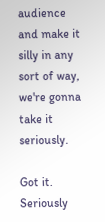audience and make it silly in any sort of way, we're gonna take it seriously.

Got it. Seriously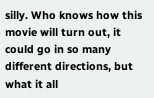silly. Who knows how this movie will turn out, it could go in so many different directions, but what it all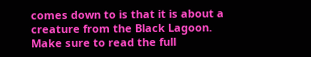comes down to is that it is about a creature from the Black Lagoon. Make sure to read the full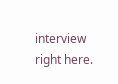interview right here.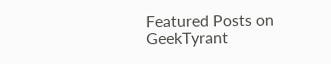Featured Posts on GeekTyrant